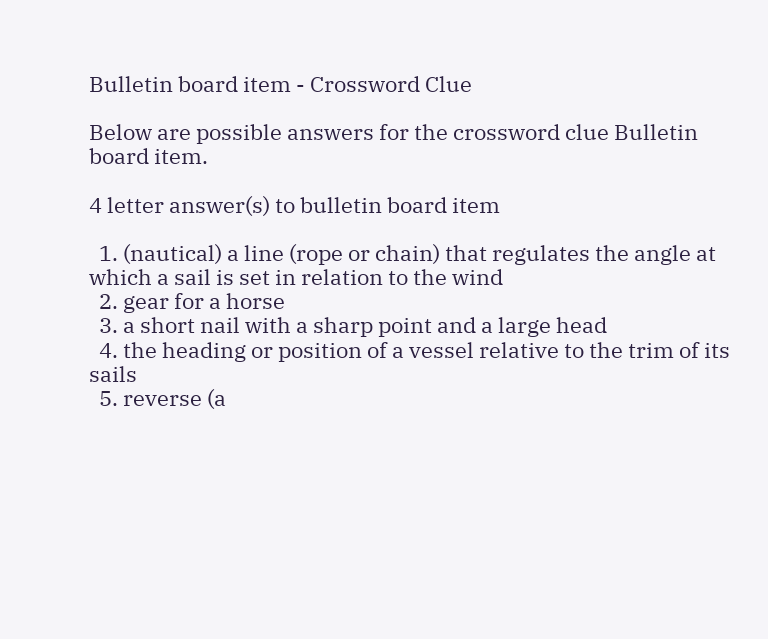Bulletin board item - Crossword Clue

Below are possible answers for the crossword clue Bulletin board item.

4 letter answer(s) to bulletin board item

  1. (nautical) a line (rope or chain) that regulates the angle at which a sail is set in relation to the wind
  2. gear for a horse
  3. a short nail with a sharp point and a large head
  4. the heading or position of a vessel relative to the trim of its sails
  5. reverse (a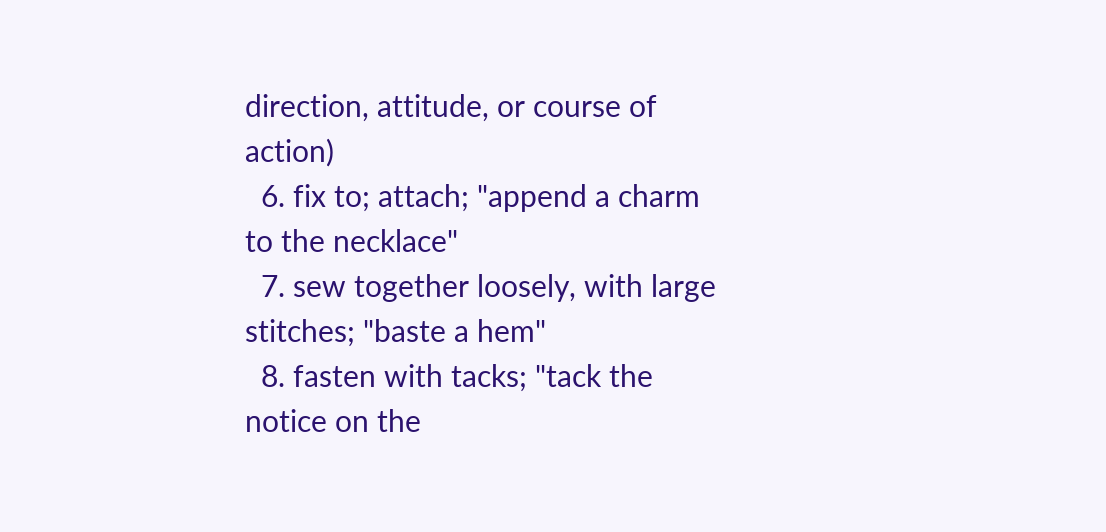direction, attitude, or course of action)
  6. fix to; attach; "append a charm to the necklace"
  7. sew together loosely, with large stitches; "baste a hem"
  8. fasten with tacks; "tack the notice on the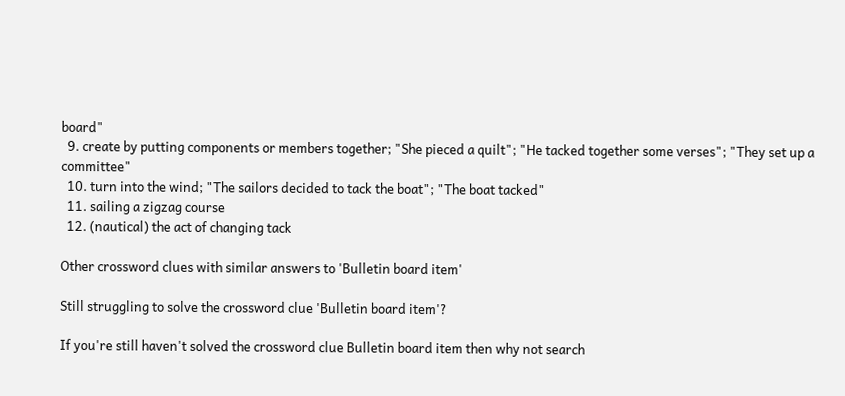board"
  9. create by putting components or members together; "She pieced a quilt"; "He tacked together some verses"; "They set up a committee"
  10. turn into the wind; "The sailors decided to tack the boat"; "The boat tacked"
  11. sailing a zigzag course
  12. (nautical) the act of changing tack

Other crossword clues with similar answers to 'Bulletin board item'

Still struggling to solve the crossword clue 'Bulletin board item'?

If you're still haven't solved the crossword clue Bulletin board item then why not search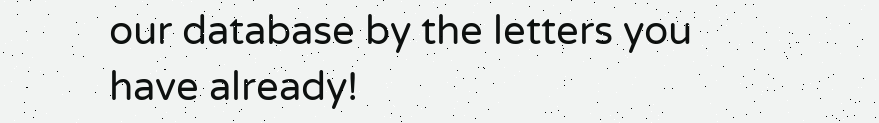our database by the letters you have already!